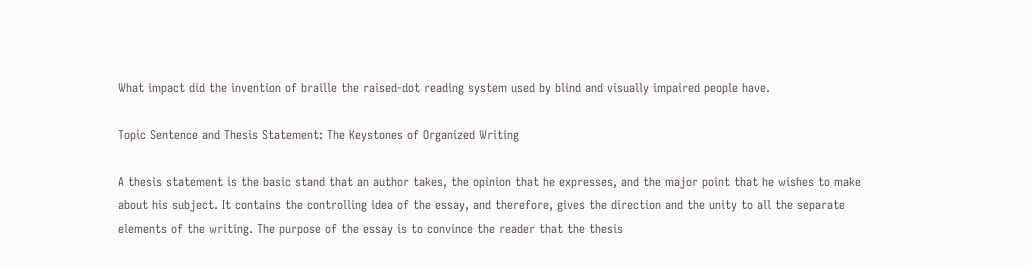What impact did the invention of braille the raised-dot reading system used by blind and visually impaired people have.

Topic Sentence and Thesis Statement: The Keystones of Organized Writing

A thesis statement is the basic stand that an author takes, the opinion that he expresses, and the major point that he wishes to make about his subject. It contains the controlling idea of the essay, and therefore, gives the direction and the unity to all the separate elements of the writing. The purpose of the essay is to convince the reader that the thesis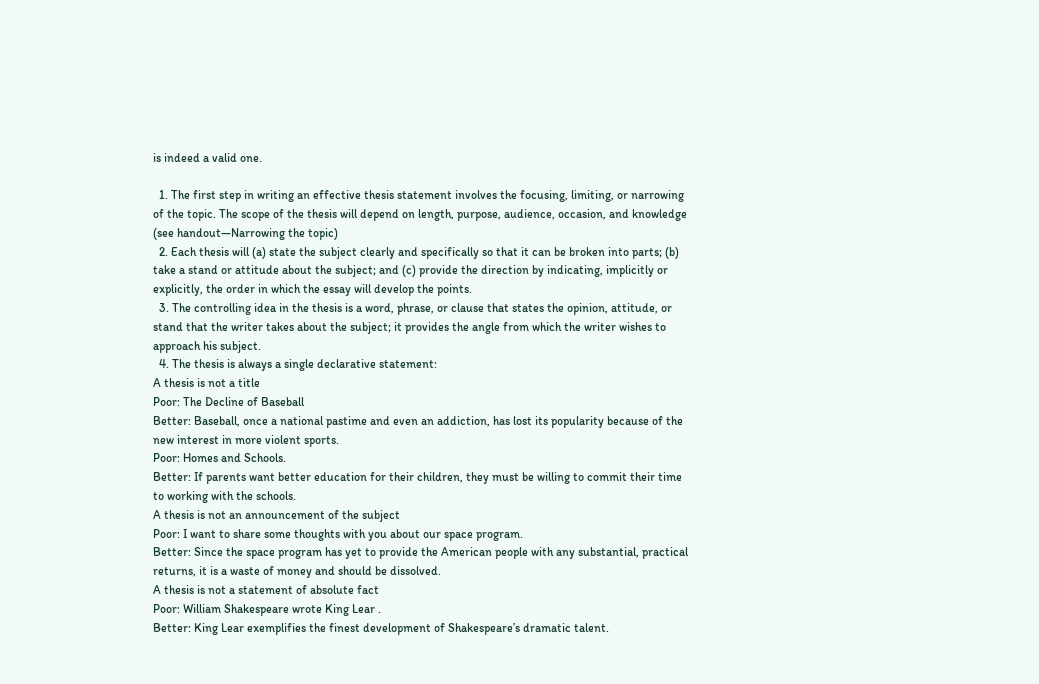is indeed a valid one.

  1. The first step in writing an effective thesis statement involves the focusing, limiting, or narrowing of the topic. The scope of the thesis will depend on length, purpose, audience, occasion, and knowledge (see handout—Narrowing the topic)
  2. Each thesis will (a) state the subject clearly and specifically so that it can be broken into parts; (b) take a stand or attitude about the subject; and (c) provide the direction by indicating, implicitly or explicitly, the order in which the essay will develop the points.
  3. The controlling idea in the thesis is a word, phrase, or clause that states the opinion, attitude, or stand that the writer takes about the subject; it provides the angle from which the writer wishes to approach his subject.
  4. The thesis is always a single declarative statement:
A thesis is not a title
Poor: The Decline of Baseball
Better: Baseball, once a national pastime and even an addiction, has lost its popularity because of the new interest in more violent sports.
Poor: Homes and Schools.
Better: If parents want better education for their children, they must be willing to commit their time to working with the schools.
A thesis is not an announcement of the subject
Poor: I want to share some thoughts with you about our space program.
Better: Since the space program has yet to provide the American people with any substantial, practical returns, it is a waste of money and should be dissolved.
A thesis is not a statement of absolute fact
Poor: William Shakespeare wrote King Lear .
Better: King Lear exemplifies the finest development of Shakespeare’s dramatic talent.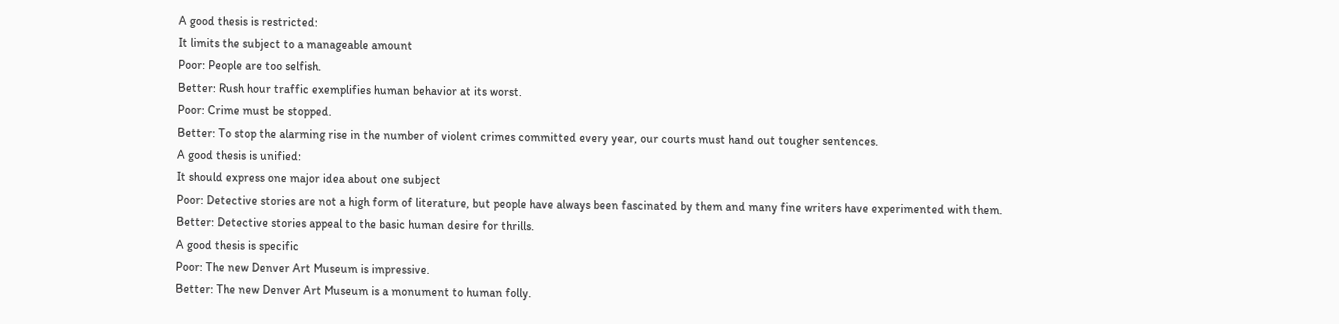A good thesis is restricted:
It limits the subject to a manageable amount
Poor: People are too selfish.
Better: Rush hour traffic exemplifies human behavior at its worst.
Poor: Crime must be stopped.
Better: To stop the alarming rise in the number of violent crimes committed every year, our courts must hand out tougher sentences.
A good thesis is unified:
It should express one major idea about one subject
Poor: Detective stories are not a high form of literature, but people have always been fascinated by them and many fine writers have experimented with them.
Better: Detective stories appeal to the basic human desire for thrills.
A good thesis is specific
Poor: The new Denver Art Museum is impressive.
Better: The new Denver Art Museum is a monument to human folly.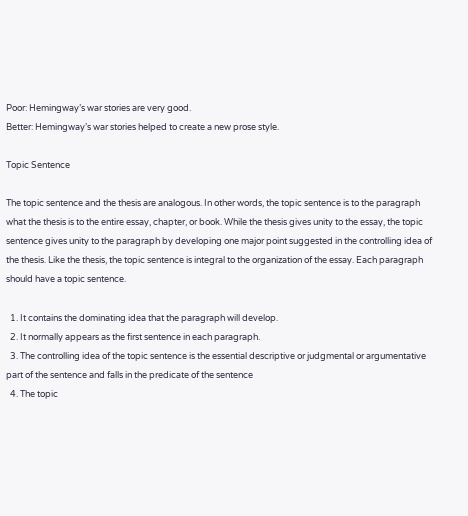Poor: Hemingway’s war stories are very good.
Better: Hemingway’s war stories helped to create a new prose style.

Topic Sentence

The topic sentence and the thesis are analogous. In other words, the topic sentence is to the paragraph what the thesis is to the entire essay, chapter, or book. While the thesis gives unity to the essay, the topic sentence gives unity to the paragraph by developing one major point suggested in the controlling idea of the thesis. Like the thesis, the topic sentence is integral to the organization of the essay. Each paragraph should have a topic sentence.

  1. It contains the dominating idea that the paragraph will develop.
  2. It normally appears as the first sentence in each paragraph.
  3. The controlling idea of the topic sentence is the essential descriptive or judgmental or argumentative part of the sentence and falls in the predicate of the sentence
  4. The topic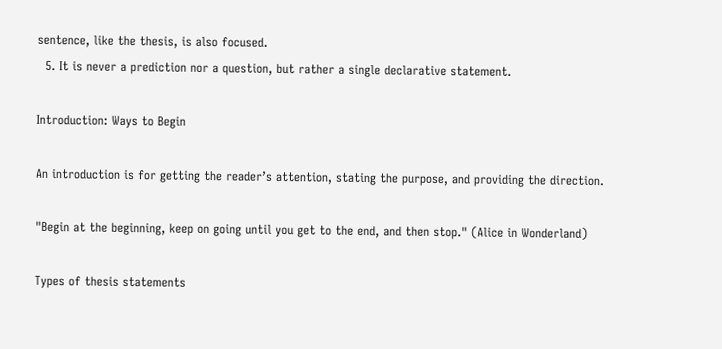sentence, like the thesis, is also focused.
  5. It is never a prediction nor a question, but rather a single declarative statement.

Introduction: Ways to Begin

An introduction is for getting the reader’s attention, stating the purpose, and providing the direction.

"Begin at the beginning, keep on going until you get to the end, and then stop." (Alice in Wonderland)

Types of thesis statements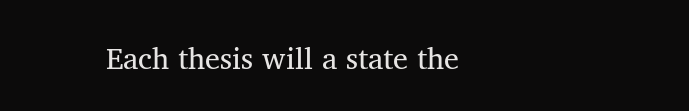Each thesis will a state the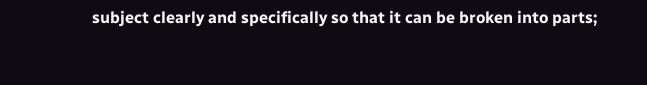subject clearly and specifically so that it can be broken into parts;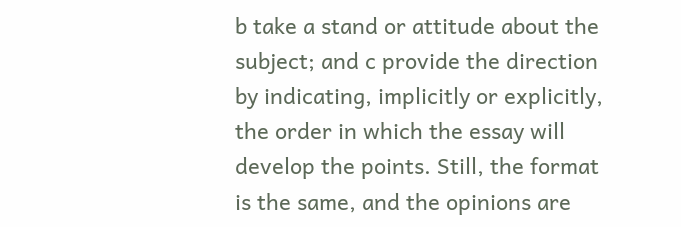b take a stand or attitude about the subject; and c provide the direction by indicating, implicitly or explicitly, the order in which the essay will develop the points. Still, the format is the same, and the opinions are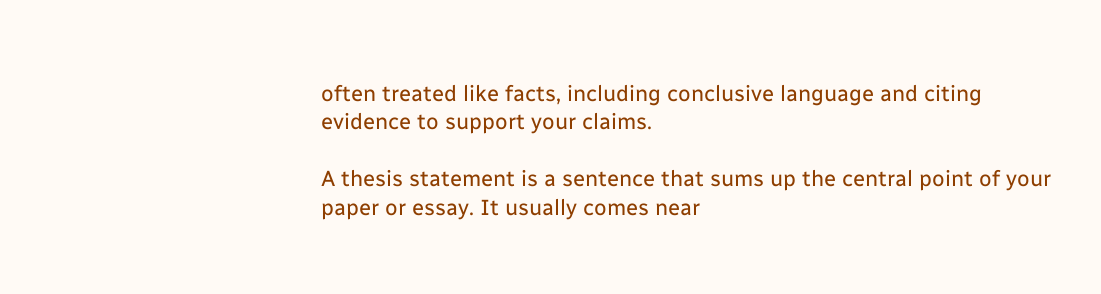often treated like facts, including conclusive language and citing evidence to support your claims.

A thesis statement is a sentence that sums up the central point of your paper or essay. It usually comes near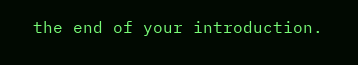the end of your introduction.